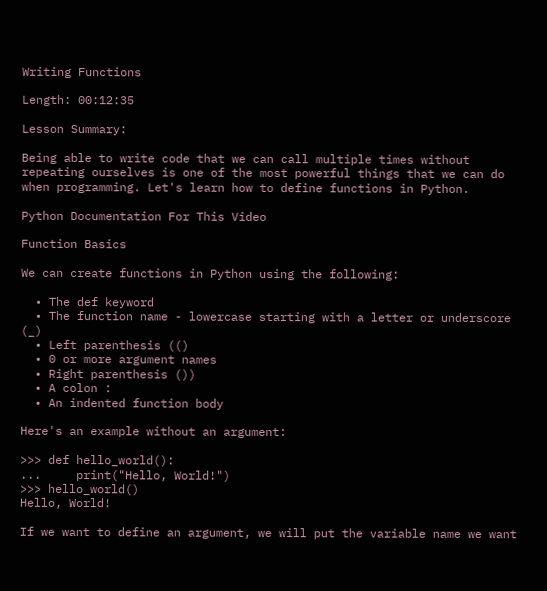Writing Functions

Length: 00:12:35

Lesson Summary:

Being able to write code that we can call multiple times without repeating ourselves is one of the most powerful things that we can do when programming. Let's learn how to define functions in Python.

Python Documentation For This Video

Function Basics

We can create functions in Python using the following:

  • The def keyword
  • The function name - lowercase starting with a letter or underscore (_)
  • Left parenthesis (()
  • 0 or more argument names
  • Right parenthesis ())
  • A colon :
  • An indented function body

Here's an example without an argument:

>>> def hello_world():
...     print("Hello, World!")
>>> hello_world()
Hello, World!

If we want to define an argument, we will put the variable name we want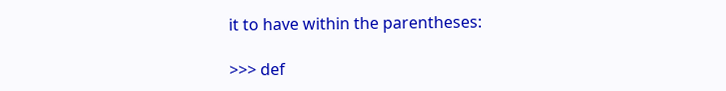it to have within the parentheses:

>>> def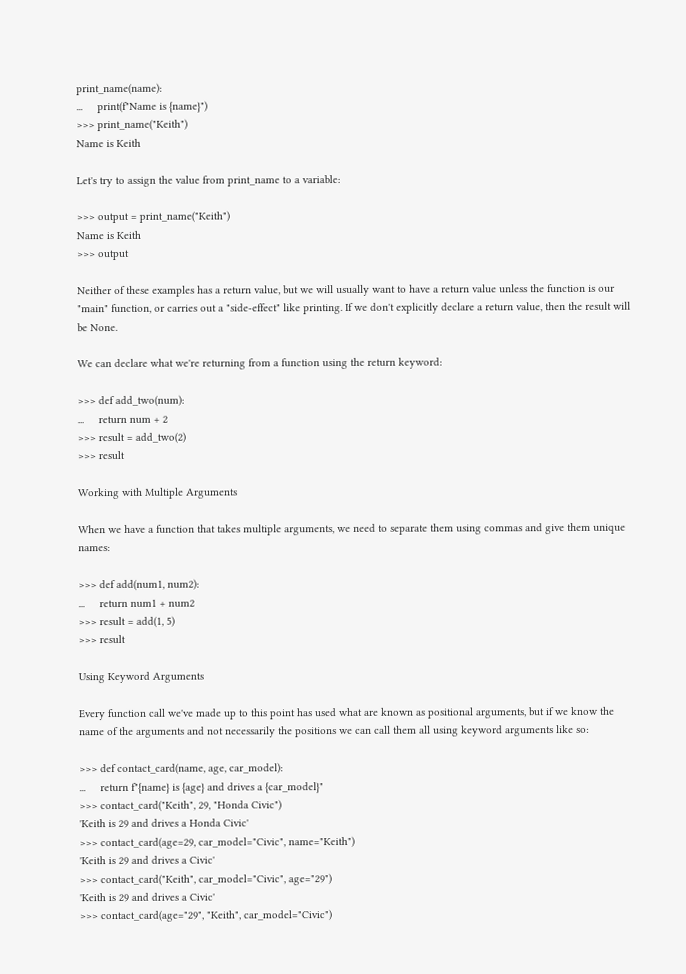print_name(name):
...     print(f"Name is {name}")
>>> print_name("Keith")
Name is Keith

Let's try to assign the value from print_name to a variable:

>>> output = print_name("Keith")
Name is Keith
>>> output

Neither of these examples has a return value, but we will usually want to have a return value unless the function is our "main" function, or carries out a "side-effect" like printing. If we don't explicitly declare a return value, then the result will be None.

We can declare what we're returning from a function using the return keyword:

>>> def add_two(num):
...     return num + 2
>>> result = add_two(2)
>>> result

Working with Multiple Arguments

When we have a function that takes multiple arguments, we need to separate them using commas and give them unique names:

>>> def add(num1, num2):
...     return num1 + num2
>>> result = add(1, 5)
>>> result

Using Keyword Arguments

Every function call we've made up to this point has used what are known as positional arguments, but if we know the name of the arguments and not necessarily the positions we can call them all using keyword arguments like so:

>>> def contact_card(name, age, car_model):
...     return f"{name} is {age} and drives a {car_model}"
>>> contact_card("Keith", 29, "Honda Civic")
'Keith is 29 and drives a Honda Civic'
>>> contact_card(age=29, car_model="Civic", name="Keith")
'Keith is 29 and drives a Civic'
>>> contact_card("Keith", car_model="Civic", age="29")
'Keith is 29 and drives a Civic'
>>> contact_card(age="29", "Keith", car_model="Civic")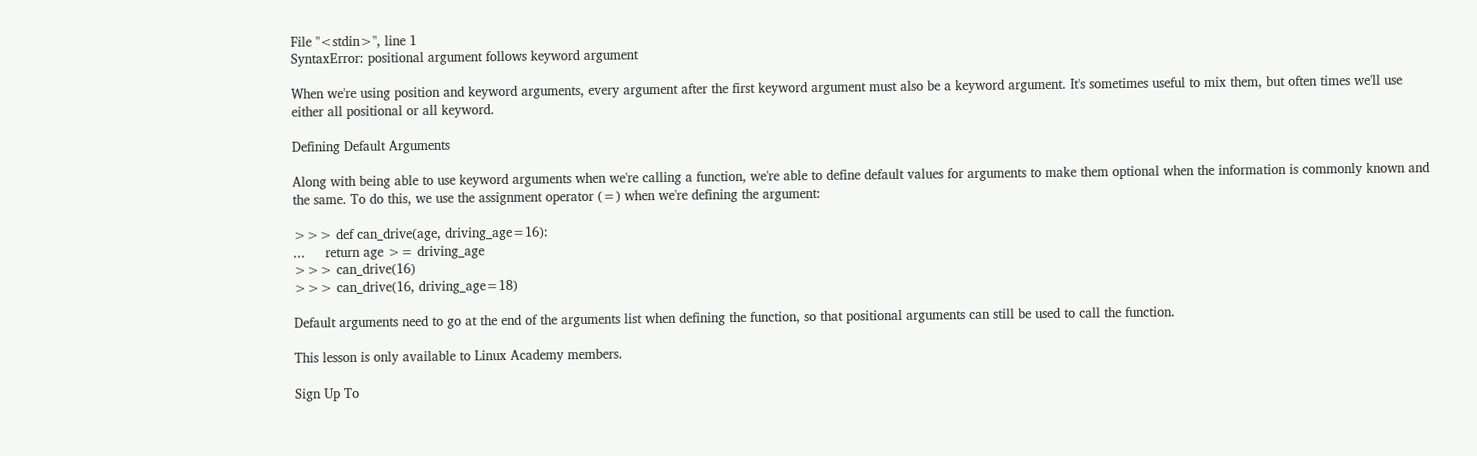File "<stdin>", line 1
SyntaxError: positional argument follows keyword argument

When we're using position and keyword arguments, every argument after the first keyword argument must also be a keyword argument. It's sometimes useful to mix them, but often times we'll use either all positional or all keyword.

Defining Default Arguments

Along with being able to use keyword arguments when we're calling a function, we're able to define default values for arguments to make them optional when the information is commonly known and the same. To do this, we use the assignment operator (=) when we're defining the argument:

>>> def can_drive(age, driving_age=16):
...     return age >= driving_age
>>> can_drive(16)
>>> can_drive(16, driving_age=18)

Default arguments need to go at the end of the arguments list when defining the function, so that positional arguments can still be used to call the function.

This lesson is only available to Linux Academy members.

Sign Up To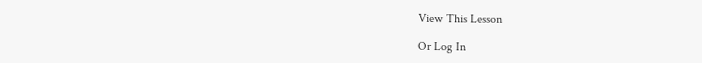View This Lesson

Or Log In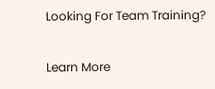Looking For Team Training?

Learn More